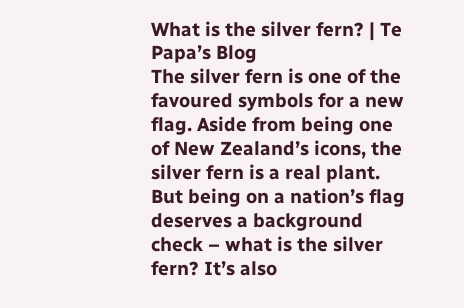What is the silver fern? | Te Papa’s Blog
The silver fern is one of the favoured symbols for a new flag. Aside from being one of New Zealand’s icons, the silver fern is a real plant. But being on a nation’s flag deserves a background check – what is the silver fern? It’s also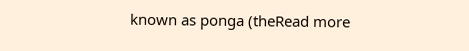known as ponga (theRead more